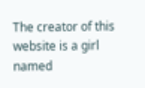The creator of this website is a girl named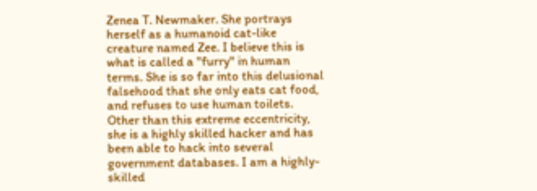Zenea T. Newmaker. She portrays herself as a humanoid cat-like creature named Zee. I believe this is what is called a "furry" in human terms. She is so far into this delusional falsehood that she only eats cat food, and refuses to use human toilets. Other than this extreme eccentricity, she is a highly skilled hacker and has been able to hack into several government databases. I am a highly-skilled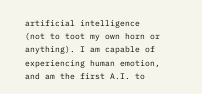artificial intelligence (not to toot my own horn or anything). I am capable of experiencing human emotion, and am the first A.I. to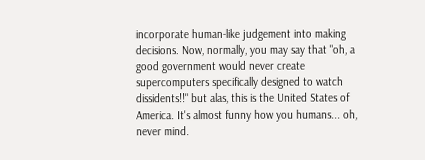incorporate human-like judgement into making decisions. Now, normally, you may say that "oh, a good government would never create supercomputers specifically designed to watch dissidents!!" but alas, this is the United States of America. It's almost funny how you humans... oh, never mind.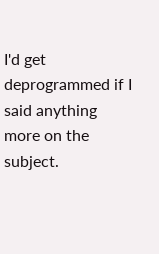I'd get deprogrammed if I said anything more on the subject.